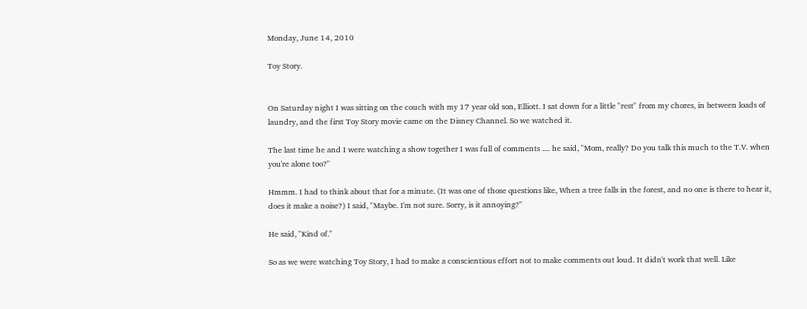Monday, June 14, 2010

Toy Story.


On Saturday night I was sitting on the couch with my 17 year old son, Elliott. I sat down for a little "rest" from my chores, in between loads of laundry, and the first Toy Story movie came on the Disney Channel. So we watched it.

The last time he and I were watching a show together I was full of comments .... he said, "Mom, really? Do you talk this much to the T.V. when you're alone too?"

Hmmm. I had to think about that for a minute. (It was one of those questions like, When a tree falls in the forest, and no one is there to hear it, does it make a noise?) I said, "Maybe. I'm not sure. Sorry, is it annoying?"

He said, "Kind of."

So as we were watching Toy Story, I had to make a conscientious effort not to make comments out loud. It didn't work that well. Like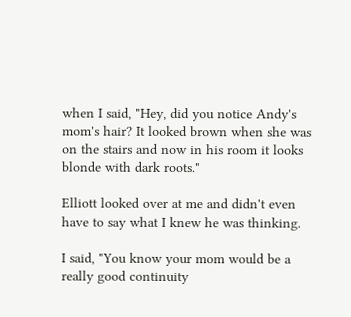when I said, "Hey, did you notice Andy's mom's hair? It looked brown when she was on the stairs and now in his room it looks blonde with dark roots."

Elliott looked over at me and didn't even have to say what I knew he was thinking.

I said, "You know your mom would be a really good continuity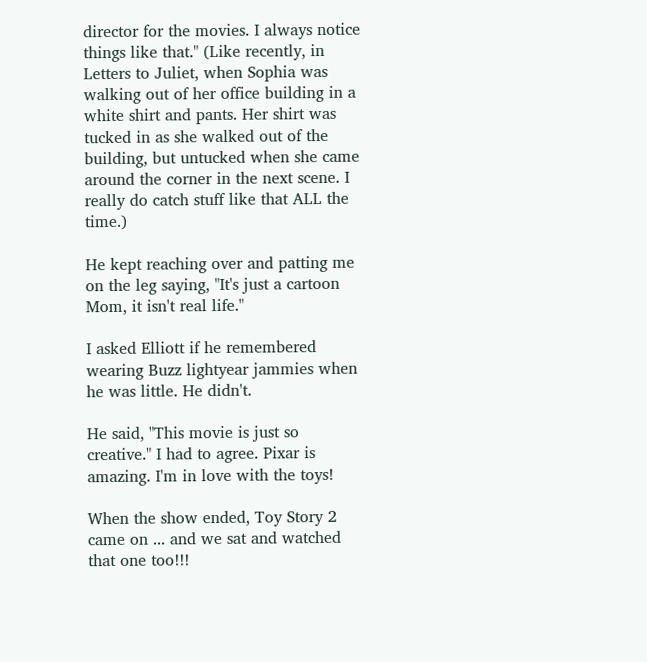director for the movies. I always notice things like that." (Like recently, in Letters to Juliet, when Sophia was walking out of her office building in a white shirt and pants. Her shirt was tucked in as she walked out of the building, but untucked when she came around the corner in the next scene. I really do catch stuff like that ALL the time.)

He kept reaching over and patting me on the leg saying, "It's just a cartoon Mom, it isn't real life."

I asked Elliott if he remembered wearing Buzz lightyear jammies when he was little. He didn't.

He said, "This movie is just so creative." I had to agree. Pixar is amazing. I'm in love with the toys!

When the show ended, Toy Story 2 came on ... and we sat and watched that one too!!!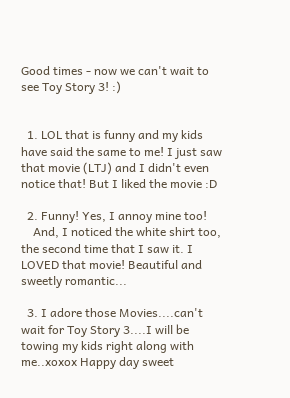Good times - now we can't wait to see Toy Story 3! :)


  1. LOL that is funny and my kids have said the same to me! I just saw that movie (LTJ) and I didn't even notice that! But I liked the movie :D

  2. Funny! Yes, I annoy mine too!
    And, I noticed the white shirt too, the second time that I saw it. I LOVED that movie! Beautiful and sweetly romantic...

  3. I adore those Movies....can't wait for Toy Story 3....I will be towing my kids right along with me..xoxox Happy day sweet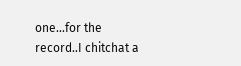one...for the record..I chitchat a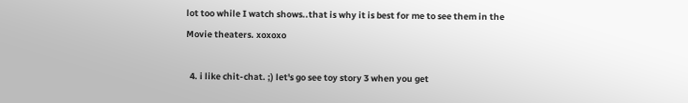lot too while I watch shows..that is why it is best for me to see them in the Movie theaters. xoxoxo

  4. i like chit-chat. ;) let's go see toy story 3 when you get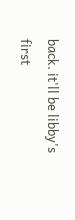back. it'll be libby's first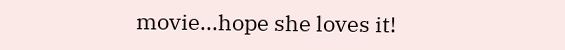movie...hope she loves it!